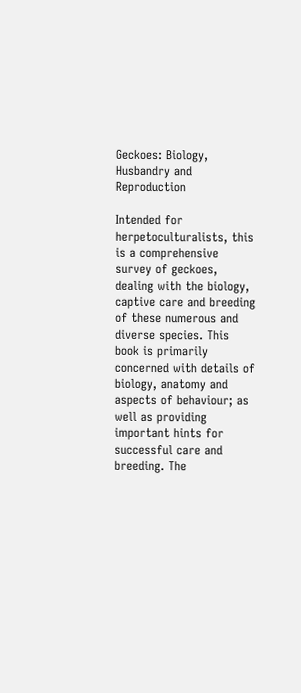Geckoes: Biology, Husbandry and Reproduction

Intended for herpetoculturalists, this is a comprehensive survey of geckoes, dealing with the biology, captive care and breeding of these numerous and diverse species. This book is primarily concerned with details of biology, anatomy and aspects of behaviour; as well as providing important hints for successful care and breeding. The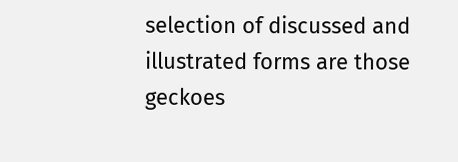selection of discussed and illustrated forms are those geckoes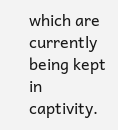which are currently being kept in captivity.